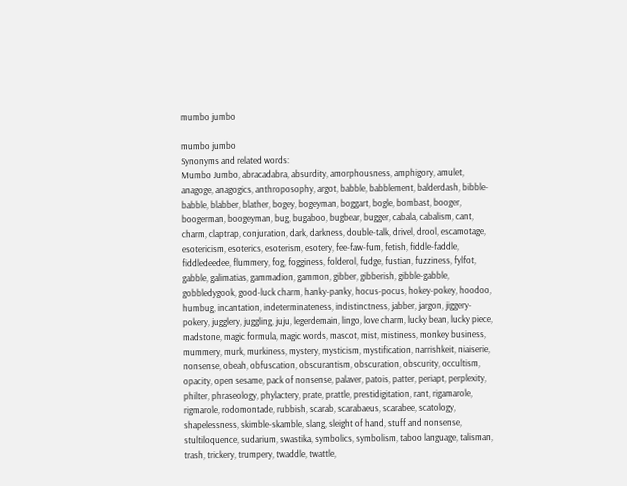mumbo jumbo

mumbo jumbo
Synonyms and related words:
Mumbo Jumbo, abracadabra, absurdity, amorphousness, amphigory, amulet, anagoge, anagogics, anthroposophy, argot, babble, babblement, balderdash, bibble-babble, blabber, blather, bogey, bogeyman, boggart, bogle, bombast, booger, boogerman, boogeyman, bug, bugaboo, bugbear, bugger, cabala, cabalism, cant, charm, claptrap, conjuration, dark, darkness, double-talk, drivel, drool, escamotage, esotericism, esoterics, esoterism, esotery, fee-faw-fum, fetish, fiddle-faddle, fiddledeedee, flummery, fog, fogginess, folderol, fudge, fustian, fuzziness, fylfot, gabble, galimatias, gammadion, gammon, gibber, gibberish, gibble-gabble, gobbledygook, good-luck charm, hanky-panky, hocus-pocus, hokey-pokey, hoodoo, humbug, incantation, indeterminateness, indistinctness, jabber, jargon, jiggery-pokery, jugglery, juggling, juju, legerdemain, lingo, love charm, lucky bean, lucky piece, madstone, magic formula, magic words, mascot, mist, mistiness, monkey business, mummery, murk, murkiness, mystery, mysticism, mystification, narrishkeit, niaiserie, nonsense, obeah, obfuscation, obscurantism, obscuration, obscurity, occultism, opacity, open sesame, pack of nonsense, palaver, patois, patter, periapt, perplexity, philter, phraseology, phylactery, prate, prattle, prestidigitation, rant, rigamarole, rigmarole, rodomontade, rubbish, scarab, scarabaeus, scarabee, scatology, shapelessness, skimble-skamble, slang, sleight of hand, stuff and nonsense, stultiloquence, sudarium, swastika, symbolics, symbolism, taboo language, talisman, trash, trickery, trumpery, twaddle, twattle,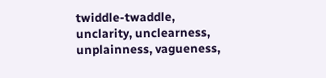twiddle-twaddle, unclarity, unclearness, unplainness, vagueness,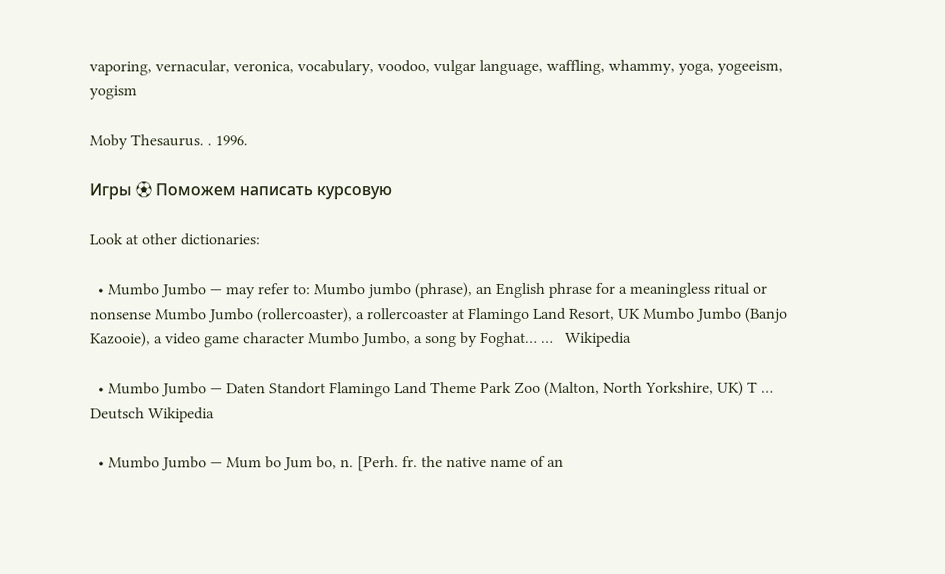vaporing, vernacular, veronica, vocabulary, voodoo, vulgar language, waffling, whammy, yoga, yogeeism, yogism

Moby Thesaurus. . 1996.

Игры ⚽ Поможем написать курсовую

Look at other dictionaries:

  • Mumbo Jumbo — may refer to: Mumbo jumbo (phrase), an English phrase for a meaningless ritual or nonsense Mumbo Jumbo (rollercoaster), a rollercoaster at Flamingo Land Resort, UK Mumbo Jumbo (Banjo Kazooie), a video game character Mumbo Jumbo, a song by Foghat… …   Wikipedia

  • Mumbo Jumbo — Daten Standort Flamingo Land Theme Park Zoo (Malton, North Yorkshire, UK) T …   Deutsch Wikipedia

  • Mumbo Jumbo — Mum bo Jum bo, n. [Perh. fr. the native name of an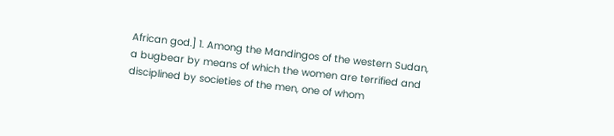African god.] 1. Among the Mandingos of the western Sudan, a bugbear by means of which the women are terrified and disciplined by societies of the men, one of whom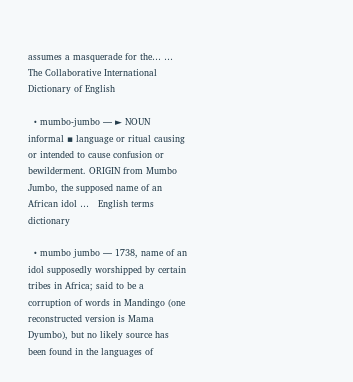assumes a masquerade for the… …   The Collaborative International Dictionary of English

  • mumbo-jumbo — ► NOUN informal ▪ language or ritual causing or intended to cause confusion or bewilderment. ORIGIN from Mumbo Jumbo, the supposed name of an African idol …   English terms dictionary

  • mumbo jumbo — 1738, name of an idol supposedly worshipped by certain tribes in Africa; said to be a corruption of words in Mandingo (one reconstructed version is Mama Dyumbo), but no likely source has been found in the languages of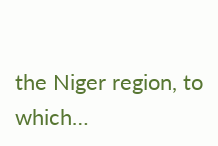the Niger region, to which…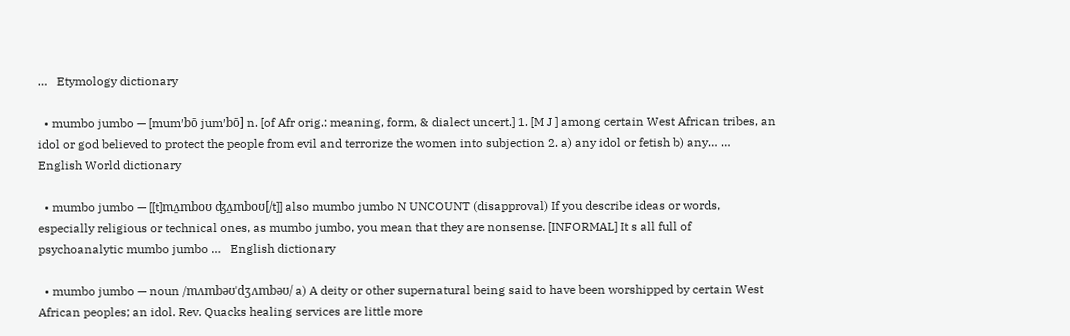…   Etymology dictionary

  • mumbo jumbo — [mum′bō jum′bō] n. [of Afr orig.: meaning, form, & dialect uncert.] 1. [M J ] among certain West African tribes, an idol or god believed to protect the people from evil and terrorize the women into subjection 2. a) any idol or fetish b) any… …   English World dictionary

  • mumbo jumbo — [[t]mʌ̱mboʊ ʤʌ̱mboʊ[/t]] also mumbo jumbo N UNCOUNT (disapproval) If you describe ideas or words, especially religious or technical ones, as mumbo jumbo, you mean that they are nonsense. [INFORMAL] It s all full of psychoanalytic mumbo jumbo …   English dictionary

  • mumbo jumbo — noun /mʌmbəʊˈdʒʌmbəʊ/ a) A deity or other supernatural being said to have been worshipped by certain West African peoples; an idol. Rev. Quacks healing services are little more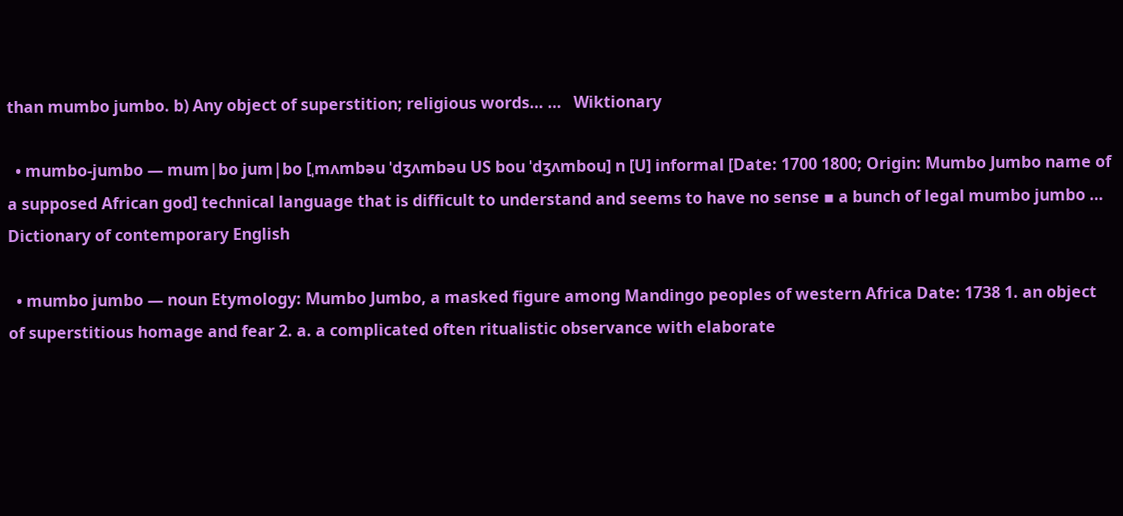than mumbo jumbo. b) Any object of superstition; religious words… …   Wiktionary

  • mumbo-jumbo — mum|bo jum|bo [ˌmʌmbəu ˈdʒʌmbəu US bou ˈdʒʌmbou] n [U] informal [Date: 1700 1800; Origin: Mumbo Jumbo name of a supposed African god] technical language that is difficult to understand and seems to have no sense ▪ a bunch of legal mumbo jumbo …   Dictionary of contemporary English

  • mumbo jumbo — noun Etymology: Mumbo Jumbo, a masked figure among Mandingo peoples of western Africa Date: 1738 1. an object of superstitious homage and fear 2. a. a complicated often ritualistic observance with elaborate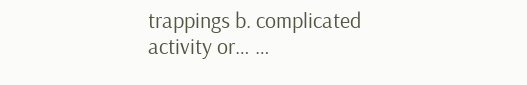trappings b. complicated activity or… …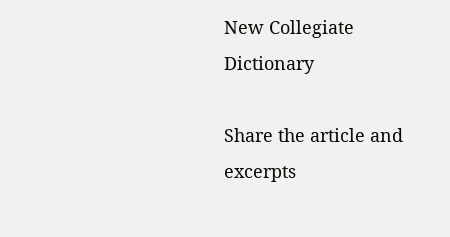New Collegiate Dictionary

Share the article and excerpts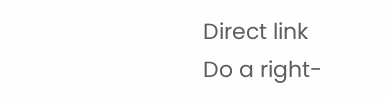Direct link
Do a right-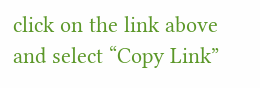click on the link above
and select “Copy Link”